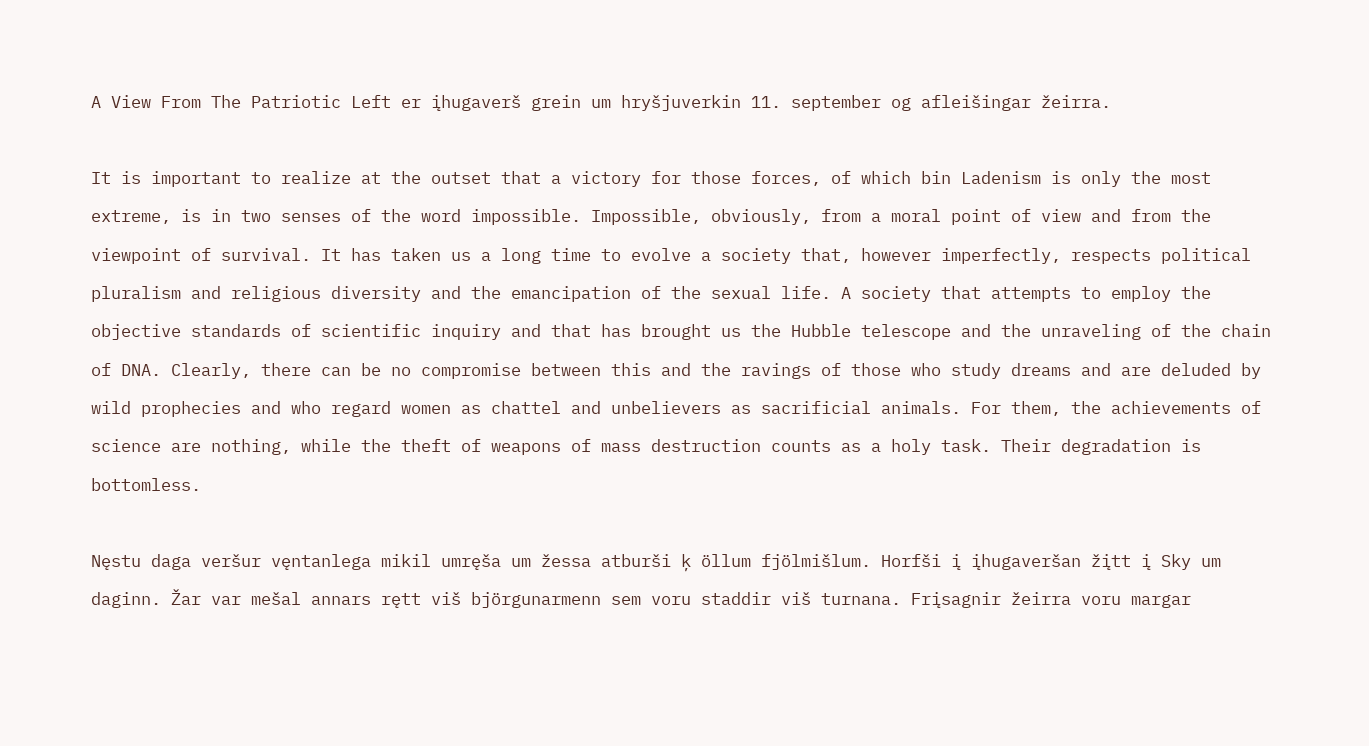A View From The Patriotic Left er įhugaverš grein um hryšjuverkin 11. september og afleišingar žeirra.

It is important to realize at the outset that a victory for those forces, of which bin Ladenism is only the most extreme, is in two senses of the word impossible. Impossible, obviously, from a moral point of view and from the viewpoint of survival. It has taken us a long time to evolve a society that, however imperfectly, respects political pluralism and religious diversity and the emancipation of the sexual life. A society that attempts to employ the objective standards of scientific inquiry and that has brought us the Hubble telescope and the unraveling of the chain of DNA. Clearly, there can be no compromise between this and the ravings of those who study dreams and are deluded by wild prophecies and who regard women as chattel and unbelievers as sacrificial animals. For them, the achievements of science are nothing, while the theft of weapons of mass destruction counts as a holy task. Their degradation is bottomless.

Nęstu daga veršur vęntanlega mikil umręša um žessa atburši ķ öllum fjölmišlum. Horfši į įhugaveršan žįtt į Sky um daginn. Žar var mešal annars rętt viš björgunarmenn sem voru staddir viš turnana. Frįsagnir žeirra voru margar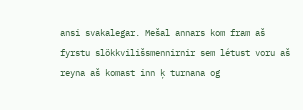ansi svakalegar. Mešal annars kom fram aš fyrstu slökkvilišsmennirnir sem létust voru aš reyna aš komast inn ķ turnana og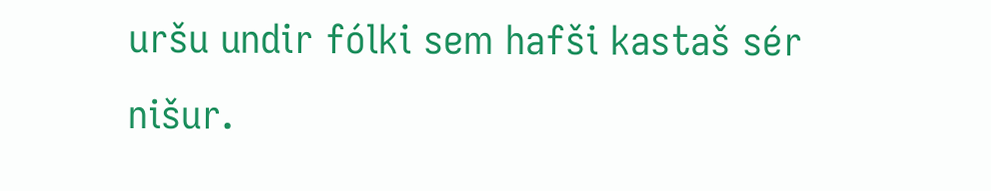uršu undir fólki sem hafši kastaš sér nišur.